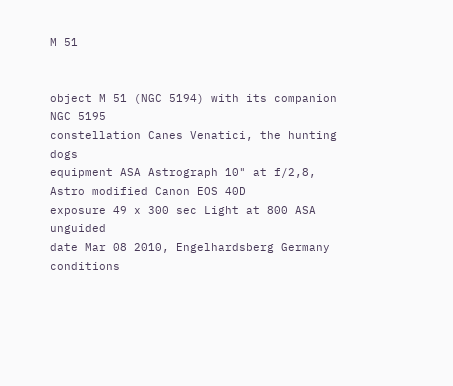M 51


object M 51 (NGC 5194) with its companion NGC 5195
constellation Canes Venatici, the hunting dogs
equipment ASA Astrograph 10" at f/2,8, Astro modified Canon EOS 40D
exposure 49 x 300 sec Light at 800 ASA unguided
date Mar 08 2010, Engelhardsberg Germany
conditions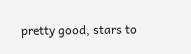pretty good, stars to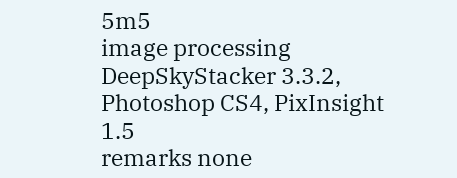5m5
image processing DeepSkyStacker 3.3.2, Photoshop CS4, PixInsight 1.5
remarks none